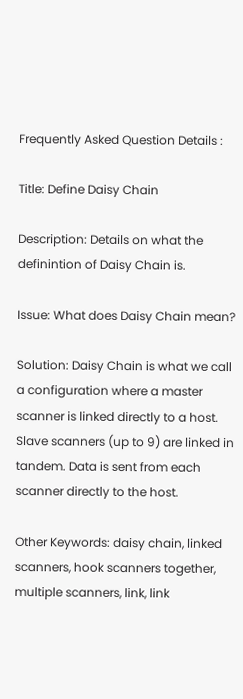Frequently Asked Question Details :

Title: Define Daisy Chain

Description: Details on what the definintion of Daisy Chain is.

Issue: What does Daisy Chain mean?

Solution: Daisy Chain is what we call a configuration where a master scanner is linked directly to a host. Slave scanners (up to 9) are linked in tandem. Data is sent from each scanner directly to the host.

Other Keywords: daisy chain, linked scanners, hook scanners together, multiple scanners, link, link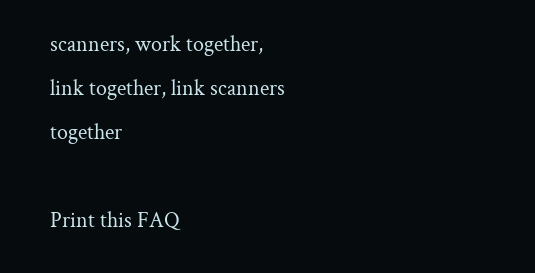scanners, work together, link together, link scanners together

Print this FAQ